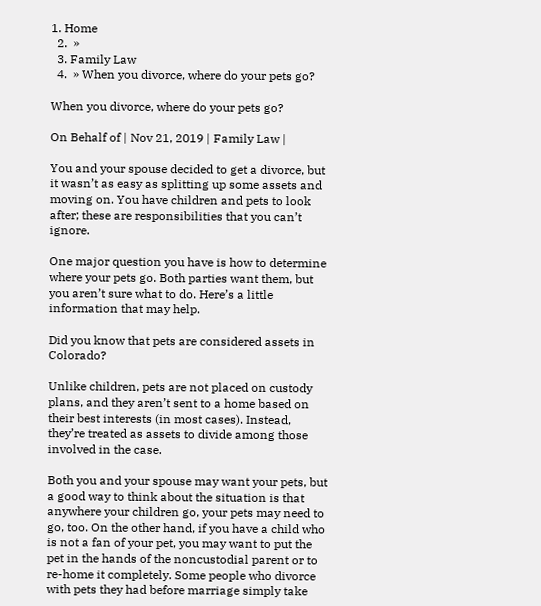1. Home
  2.  »
  3. Family Law
  4.  » When you divorce, where do your pets go?

When you divorce, where do your pets go?

On Behalf of | Nov 21, 2019 | Family Law |

You and your spouse decided to get a divorce, but it wasn’t as easy as splitting up some assets and moving on. You have children and pets to look after; these are responsibilities that you can’t ignore.

One major question you have is how to determine where your pets go. Both parties want them, but you aren’t sure what to do. Here’s a little information that may help.

Did you know that pets are considered assets in Colorado?

Unlike children, pets are not placed on custody plans, and they aren’t sent to a home based on their best interests (in most cases). Instead, they’re treated as assets to divide among those involved in the case.

Both you and your spouse may want your pets, but a good way to think about the situation is that anywhere your children go, your pets may need to go, too. On the other hand, if you have a child who is not a fan of your pet, you may want to put the pet in the hands of the noncustodial parent or to re-home it completely. Some people who divorce with pets they had before marriage simply take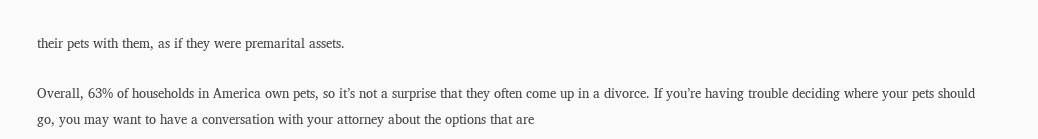their pets with them, as if they were premarital assets.

Overall, 63% of households in America own pets, so it’s not a surprise that they often come up in a divorce. If you’re having trouble deciding where your pets should go, you may want to have a conversation with your attorney about the options that are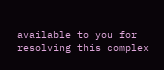available to you for resolving this complex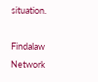situation.

Findalaw Network